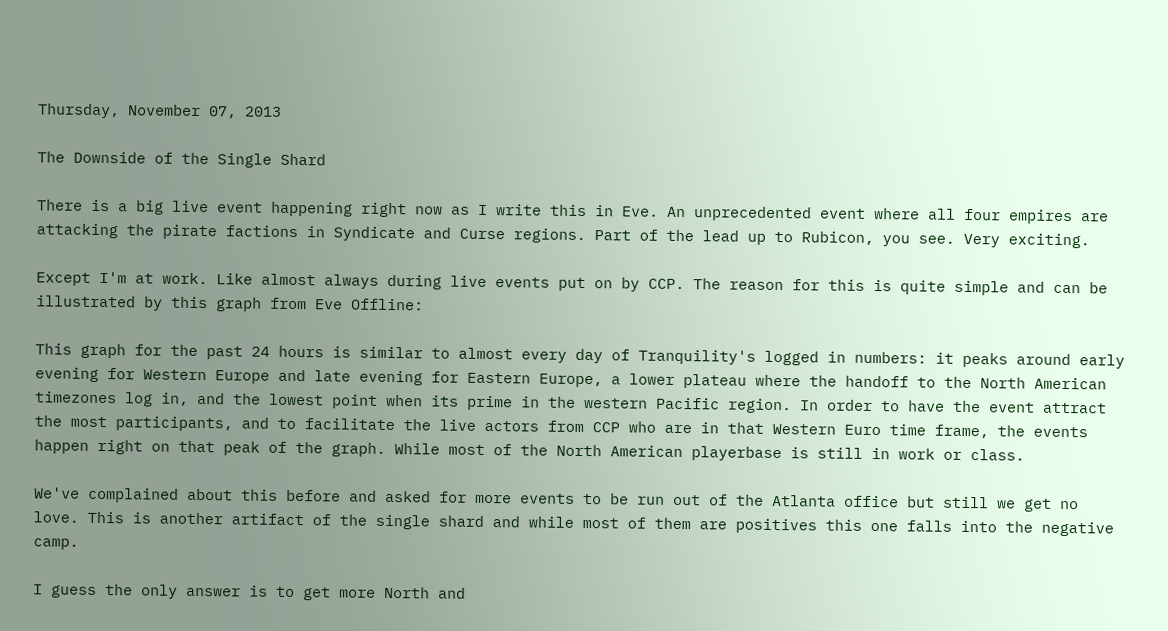Thursday, November 07, 2013

The Downside of the Single Shard

There is a big live event happening right now as I write this in Eve. An unprecedented event where all four empires are attacking the pirate factions in Syndicate and Curse regions. Part of the lead up to Rubicon, you see. Very exciting.

Except I'm at work. Like almost always during live events put on by CCP. The reason for this is quite simple and can be illustrated by this graph from Eve Offline:

This graph for the past 24 hours is similar to almost every day of Tranquility's logged in numbers: it peaks around early evening for Western Europe and late evening for Eastern Europe, a lower plateau where the handoff to the North American timezones log in, and the lowest point when its prime in the western Pacific region. In order to have the event attract the most participants, and to facilitate the live actors from CCP who are in that Western Euro time frame, the events happen right on that peak of the graph. While most of the North American playerbase is still in work or class.

We've complained about this before and asked for more events to be run out of the Atlanta office but still we get no love. This is another artifact of the single shard and while most of them are positives this one falls into the negative camp.

I guess the only answer is to get more North and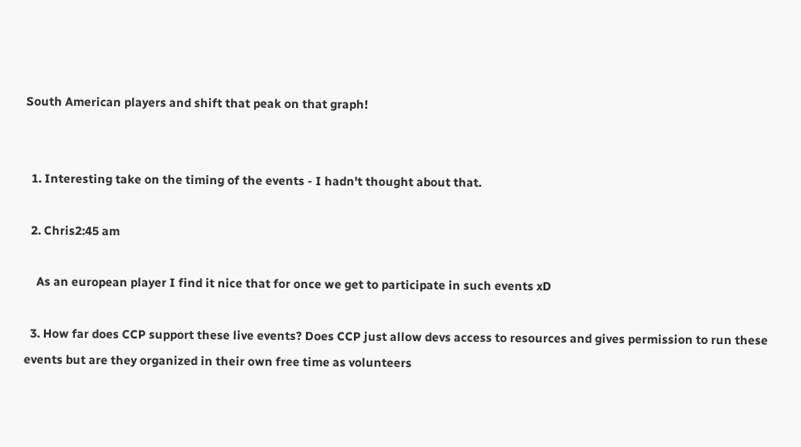South American players and shift that peak on that graph!


  1. Interesting take on the timing of the events - I hadn't thought about that.

  2. Chris2:45 am

    As an european player I find it nice that for once we get to participate in such events xD

  3. How far does CCP support these live events? Does CCP just allow devs access to resources and gives permission to run these events but are they organized in their own free time as volunteers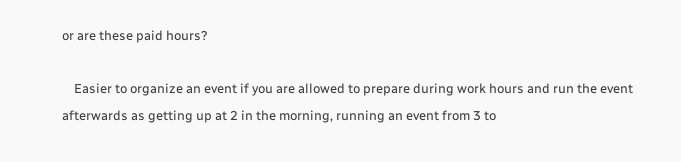or are these paid hours?

    Easier to organize an event if you are allowed to prepare during work hours and run the event afterwards as getting up at 2 in the morning, running an event from 3 to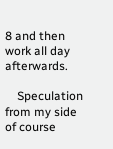8 and then work all day afterwards.

    Speculation from my side of course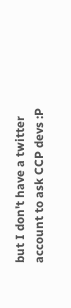but I don't have a twitter account to ask CCP devs :P